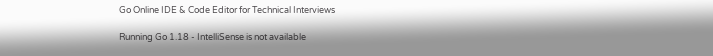Go Online IDE & Code Editor for Technical Interviews

Running Go 1.18 - IntelliSense is not available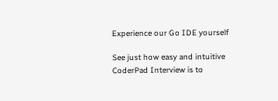Experience our Go IDE yourself

See just how easy and intuitive CoderPad Interview is to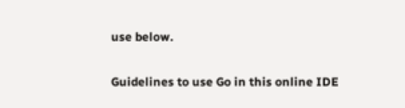use below.

Guidelines to use Go in this online IDE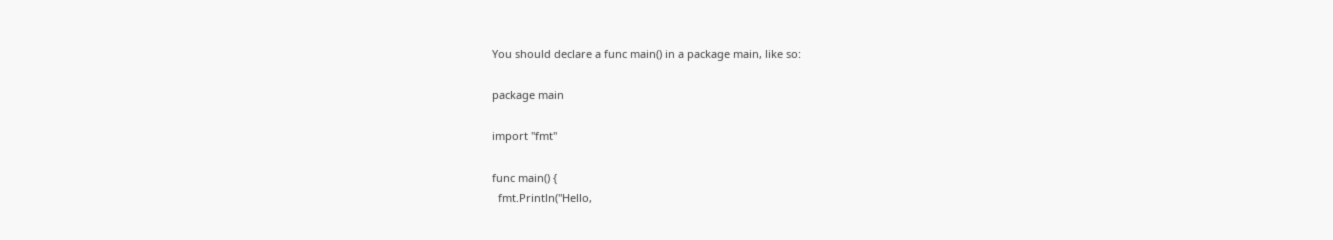You should declare a func main() in a package main, like so:

package main

import "fmt"

func main() {
  fmt.Println("Hello,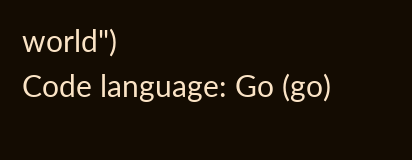world")
Code language: Go (go)